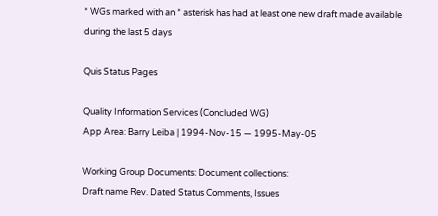* WGs marked with an * asterisk has had at least one new draft made available during the last 5 days

Quis Status Pages

Quality Information Services (Concluded WG)
App Area: Barry Leiba | 1994-Nov-15 — 1995-May-05

Working Group Documents: Document collections:
Draft name Rev. Dated Status Comments, Issues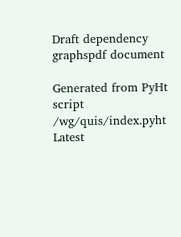Draft dependency graphspdf document

Generated from PyHt script /wg/quis/index.pyht Latest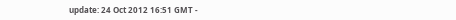update: 24 Oct 2012 16:51 GMT -